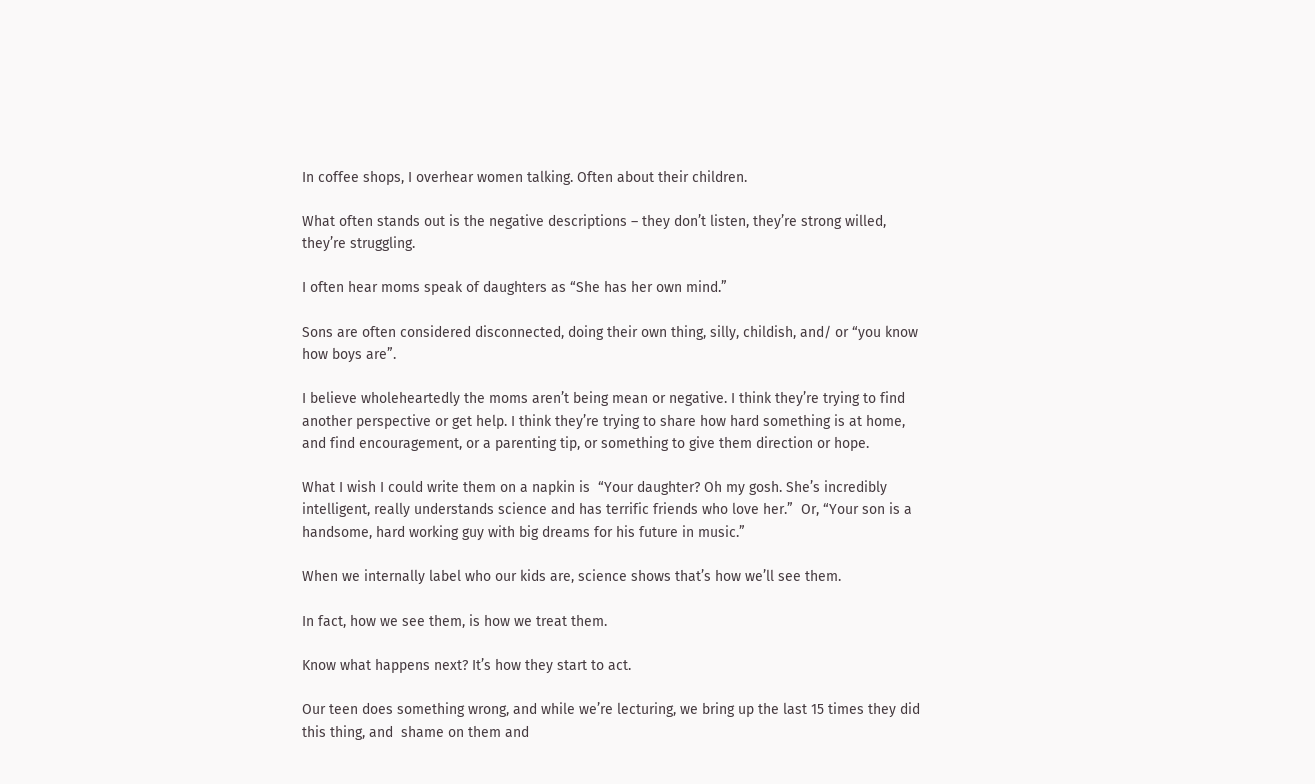In coffee shops, I overhear women talking. Often about their children.

What often stands out is the negative descriptions – they don’t listen, they’re strong willed, they’re struggling.

I often hear moms speak of daughters as “She has her own mind.”

Sons are often considered disconnected, doing their own thing, silly, childish, and/ or “you know how boys are”.

I believe wholeheartedly the moms aren’t being mean or negative. I think they’re trying to find another perspective or get help. I think they’re trying to share how hard something is at home, and find encouragement, or a parenting tip, or something to give them direction or hope.

What I wish I could write them on a napkin is  “Your daughter? Oh my gosh. She’s incredibly intelligent, really understands science and has terrific friends who love her.”  Or, “Your son is a handsome, hard working guy with big dreams for his future in music.”

When we internally label who our kids are, science shows that’s how we’ll see them.

In fact, how we see them, is how we treat them.

Know what happens next? It’s how they start to act.

Our teen does something wrong, and while we’re lecturing, we bring up the last 15 times they did this thing, and  shame on them and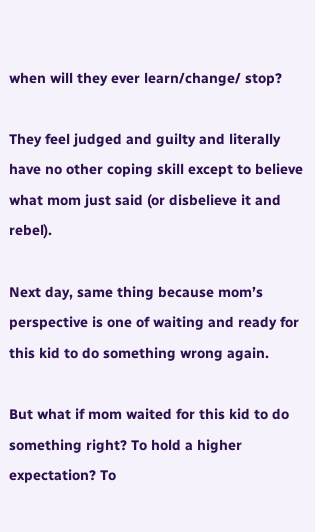when will they ever learn/change/ stop?

They feel judged and guilty and literally have no other coping skill except to believe what mom just said (or disbelieve it and rebel).

Next day, same thing because mom’s perspective is one of waiting and ready for this kid to do something wrong again.

But what if mom waited for this kid to do something right? To hold a higher expectation? To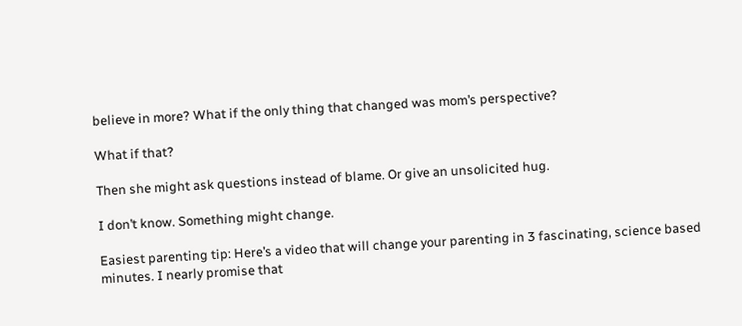believe in more? What if the only thing that changed was mom’s perspective?

What if that?

Then she might ask questions instead of blame. Or give an unsolicited hug.

I don’t know. Something might change.

Easiest parenting tip: Here’s a video that will change your parenting in 3 fascinating, science based minutes. I nearly promise that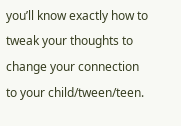you’ll know exactly how to tweak your thoughts to change your connection to your child/tween/teen.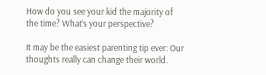How do you see your kid the majority of the time? What’s your perspective?

It may be the easiest parenting tip ever: Our thoughts really can change their world.